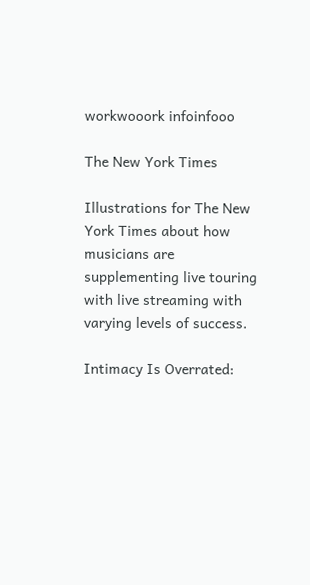workwooork infoinfooo

The New York Times

Illustrations for The New York Times about how musicians are supplementing live touring with live streaming with varying levels of success.

Intimacy Is Overrated: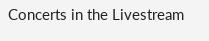Concerts in the Livestream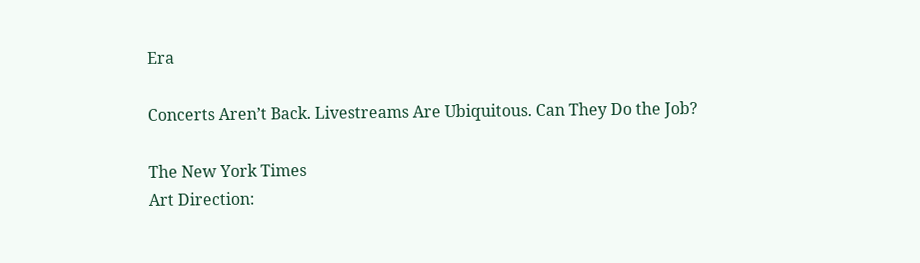Era

Concerts Aren’t Back. Livestreams Are Ubiquitous. Can They Do the Job?

The New York Times
Art Direction: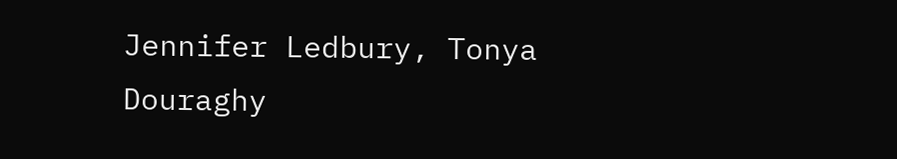Jennifer Ledbury, Tonya Douraghy